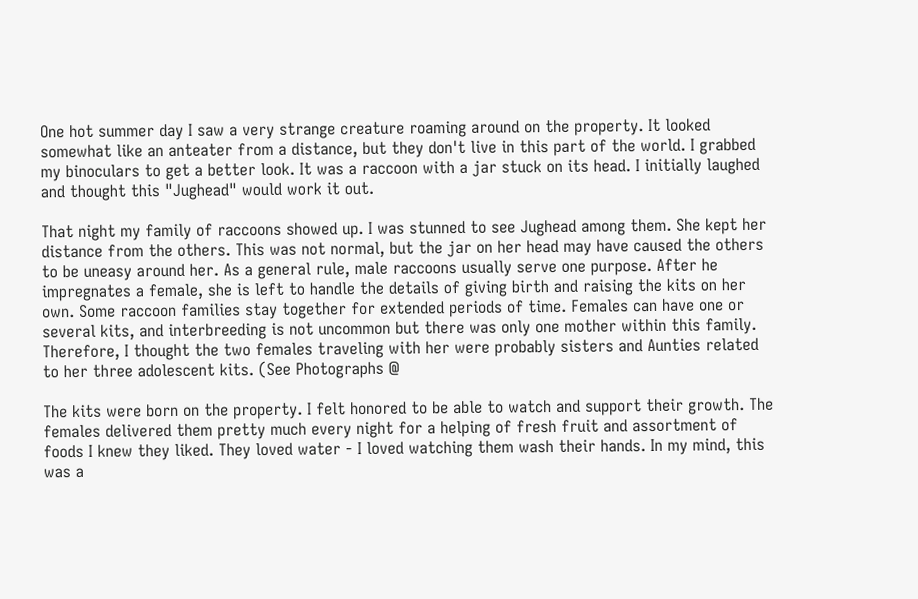One hot summer day I saw a very strange creature roaming around on the property. It looked somewhat like an anteater from a distance, but they don't live in this part of the world. I grabbed my binoculars to get a better look. It was a raccoon with a jar stuck on its head. I initially laughed and thought this "Jughead" would work it out.

That night my family of raccoons showed up. I was stunned to see Jughead among them. She kept her distance from the others. This was not normal, but the jar on her head may have caused the others to be uneasy around her. As a general rule, male raccoons usually serve one purpose. After he impregnates a female, she is left to handle the details of giving birth and raising the kits on her own. Some raccoon families stay together for extended periods of time. Females can have one or several kits, and interbreeding is not uncommon but there was only one mother within this family. Therefore, I thought the two females traveling with her were probably sisters and Aunties related to her three adolescent kits. (See Photographs @

The kits were born on the property. I felt honored to be able to watch and support their growth. The females delivered them pretty much every night for a helping of fresh fruit and assortment of foods I knew they liked. They loved water - I loved watching them wash their hands. In my mind, this was a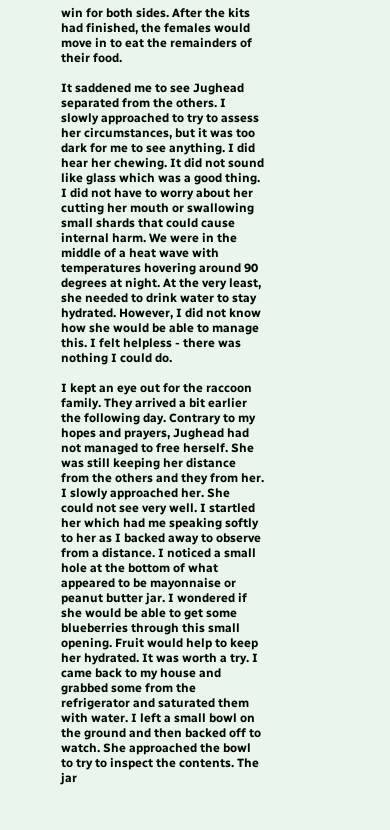win for both sides. After the kits had finished, the females would move in to eat the remainders of their food.

It saddened me to see Jughead separated from the others. I slowly approached to try to assess her circumstances, but it was too dark for me to see anything. I did hear her chewing. It did not sound like glass which was a good thing. I did not have to worry about her cutting her mouth or swallowing small shards that could cause internal harm. We were in the middle of a heat wave with temperatures hovering around 90 degrees at night. At the very least, she needed to drink water to stay hydrated. However, I did not know how she would be able to manage this. I felt helpless - there was nothing I could do.

I kept an eye out for the raccoon family. They arrived a bit earlier the following day. Contrary to my hopes and prayers, Jughead had not managed to free herself. She was still keeping her distance from the others and they from her. I slowly approached her. She could not see very well. I startled her which had me speaking softly to her as I backed away to observe from a distance. I noticed a small hole at the bottom of what appeared to be mayonnaise or peanut butter jar. I wondered if she would be able to get some blueberries through this small opening. Fruit would help to keep her hydrated. It was worth a try. I came back to my house and grabbed some from the refrigerator and saturated them with water. I left a small bowl on the ground and then backed off to watch. She approached the bowl to try to inspect the contents. The jar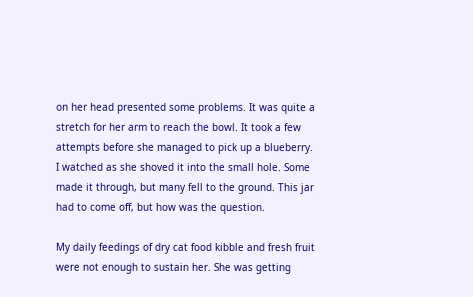on her head presented some problems. It was quite a stretch for her arm to reach the bowl. It took a few attempts before she managed to pick up a blueberry. I watched as she shoved it into the small hole. Some made it through, but many fell to the ground. This jar had to come off, but how was the question.

My daily feedings of dry cat food kibble and fresh fruit were not enough to sustain her. She was getting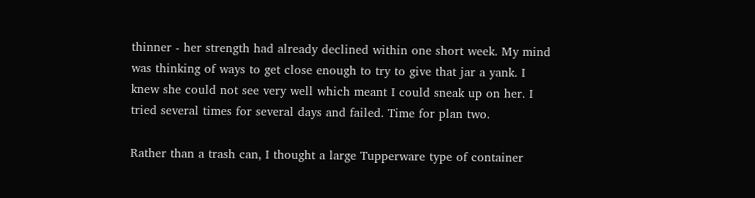thinner - her strength had already declined within one short week. My mind was thinking of ways to get close enough to try to give that jar a yank. I knew she could not see very well which meant I could sneak up on her. I tried several times for several days and failed. Time for plan two.

Rather than a trash can, I thought a large Tupperware type of container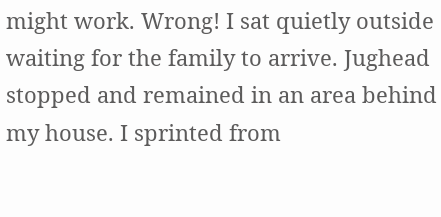might work. Wrong! I sat quietly outside waiting for the family to arrive. Jughead stopped and remained in an area behind my house. I sprinted from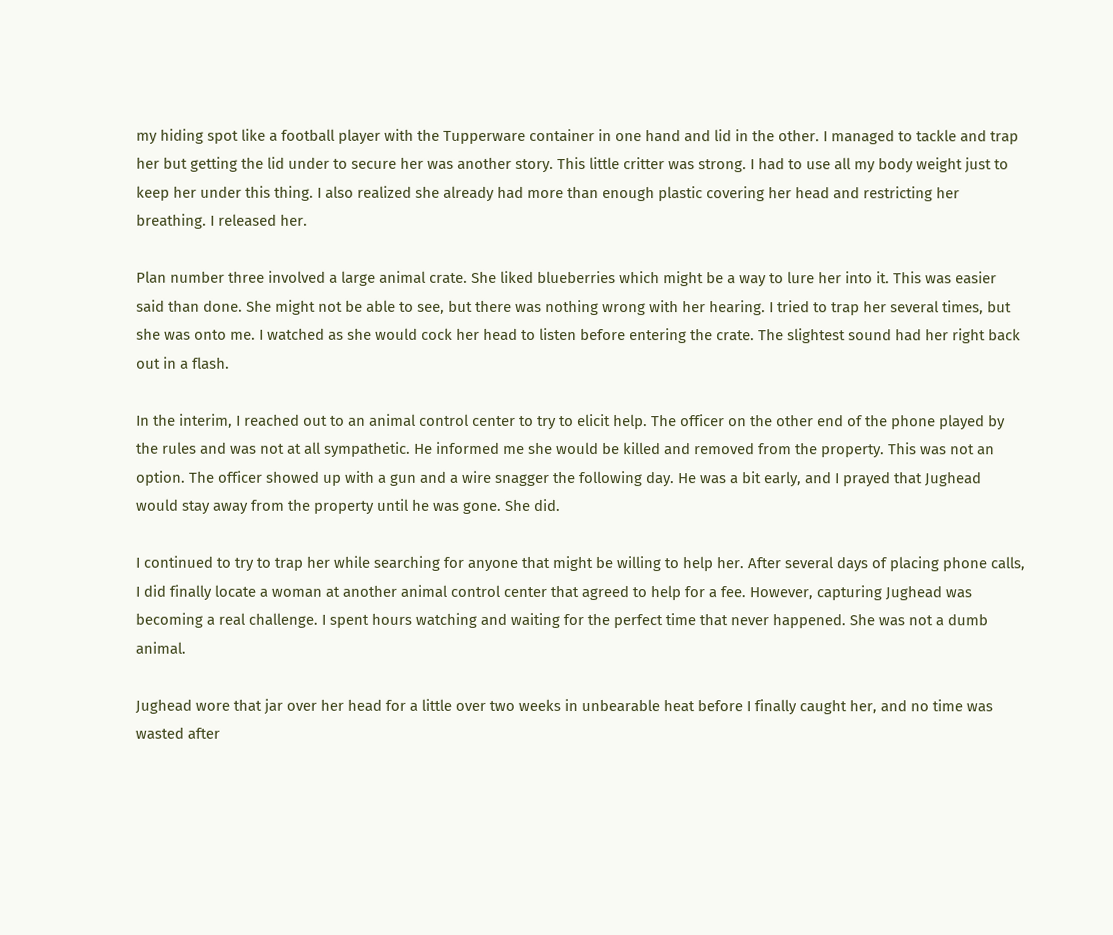my hiding spot like a football player with the Tupperware container in one hand and lid in the other. I managed to tackle and trap her but getting the lid under to secure her was another story. This little critter was strong. I had to use all my body weight just to keep her under this thing. I also realized she already had more than enough plastic covering her head and restricting her breathing. I released her.

Plan number three involved a large animal crate. She liked blueberries which might be a way to lure her into it. This was easier said than done. She might not be able to see, but there was nothing wrong with her hearing. I tried to trap her several times, but she was onto me. I watched as she would cock her head to listen before entering the crate. The slightest sound had her right back out in a flash.

In the interim, I reached out to an animal control center to try to elicit help. The officer on the other end of the phone played by the rules and was not at all sympathetic. He informed me she would be killed and removed from the property. This was not an option. The officer showed up with a gun and a wire snagger the following day. He was a bit early, and I prayed that Jughead would stay away from the property until he was gone. She did.

I continued to try to trap her while searching for anyone that might be willing to help her. After several days of placing phone calls, I did finally locate a woman at another animal control center that agreed to help for a fee. However, capturing Jughead was becoming a real challenge. I spent hours watching and waiting for the perfect time that never happened. She was not a dumb animal.

Jughead wore that jar over her head for a little over two weeks in unbearable heat before I finally caught her, and no time was wasted after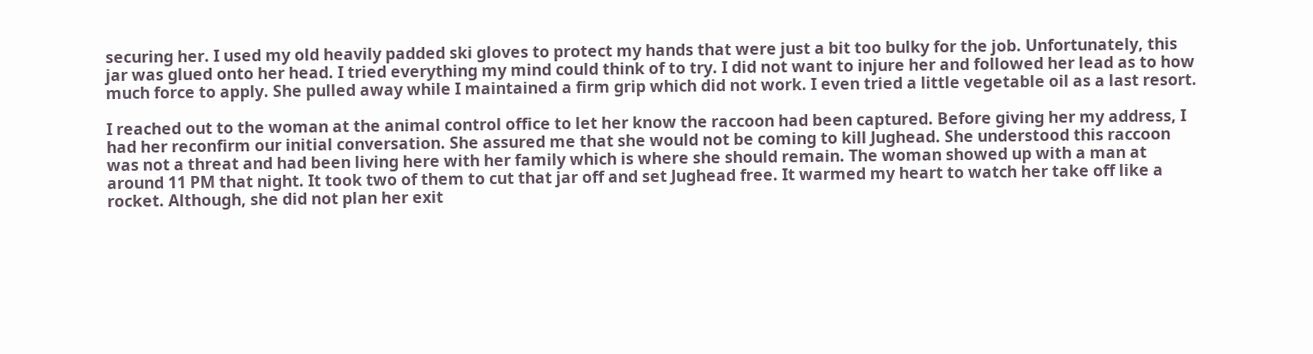securing her. I used my old heavily padded ski gloves to protect my hands that were just a bit too bulky for the job. Unfortunately, this jar was glued onto her head. I tried everything my mind could think of to try. I did not want to injure her and followed her lead as to how much force to apply. She pulled away while I maintained a firm grip which did not work. I even tried a little vegetable oil as a last resort.

I reached out to the woman at the animal control office to let her know the raccoon had been captured. Before giving her my address, I had her reconfirm our initial conversation. She assured me that she would not be coming to kill Jughead. She understood this raccoon was not a threat and had been living here with her family which is where she should remain. The woman showed up with a man at around 11 PM that night. It took two of them to cut that jar off and set Jughead free. It warmed my heart to watch her take off like a rocket. Although, she did not plan her exit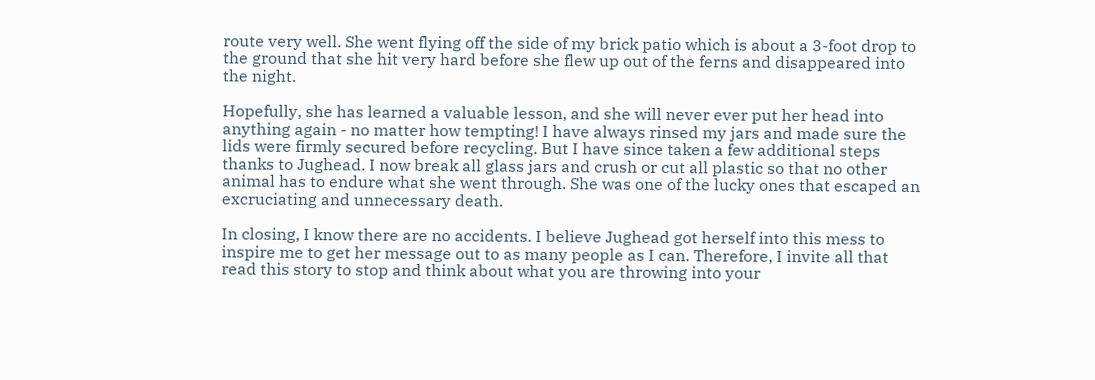route very well. She went flying off the side of my brick patio which is about a 3-foot drop to the ground that she hit very hard before she flew up out of the ferns and disappeared into the night.

Hopefully, she has learned a valuable lesson, and she will never ever put her head into anything again - no matter how tempting! I have always rinsed my jars and made sure the lids were firmly secured before recycling. But I have since taken a few additional steps thanks to Jughead. I now break all glass jars and crush or cut all plastic so that no other animal has to endure what she went through. She was one of the lucky ones that escaped an excruciating and unnecessary death.

In closing, I know there are no accidents. I believe Jughead got herself into this mess to inspire me to get her message out to as many people as I can. Therefore, I invite all that read this story to stop and think about what you are throwing into your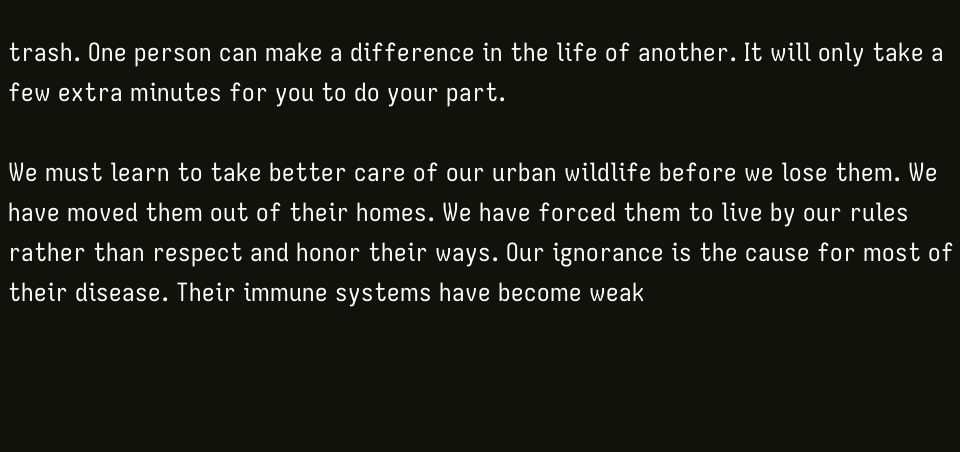trash. One person can make a difference in the life of another. It will only take a few extra minutes for you to do your part.

We must learn to take better care of our urban wildlife before we lose them. We have moved them out of their homes. We have forced them to live by our rules rather than respect and honor their ways. Our ignorance is the cause for most of their disease. Their immune systems have become weak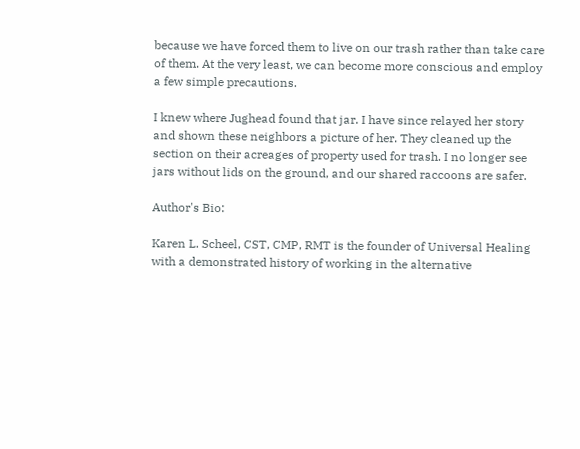because we have forced them to live on our trash rather than take care of them. At the very least, we can become more conscious and employ a few simple precautions.

I knew where Jughead found that jar. I have since relayed her story and shown these neighbors a picture of her. They cleaned up the section on their acreages of property used for trash. I no longer see jars without lids on the ground, and our shared raccoons are safer.

Author's Bio:

Karen L. Scheel, CST, CMP, RMT is the founder of Universal Healing with a demonstrated history of working in the alternative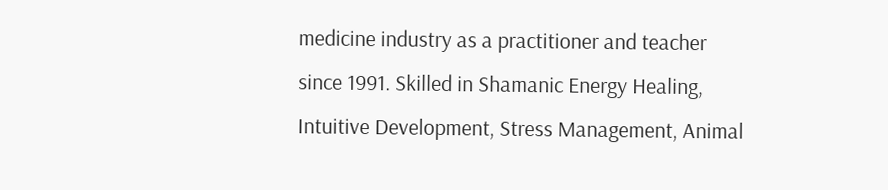medicine industry as a practitioner and teacher since 1991. Skilled in Shamanic Energy Healing, Intuitive Development, Stress Management, Animal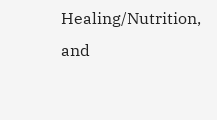Healing/Nutrition, and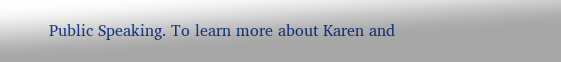Public Speaking. To learn more about Karen and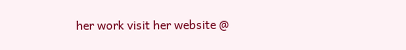her work visit her website @